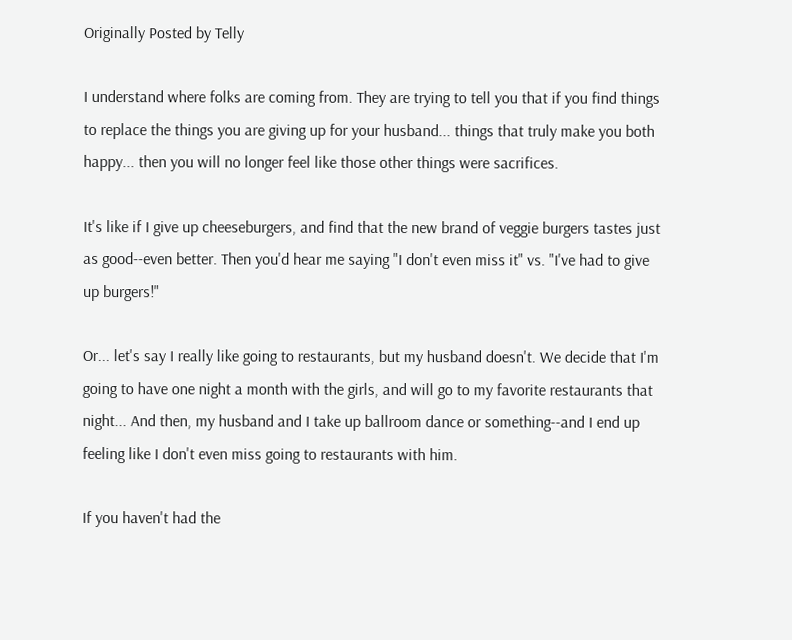Originally Posted by Telly

I understand where folks are coming from. They are trying to tell you that if you find things to replace the things you are giving up for your husband... things that truly make you both happy... then you will no longer feel like those other things were sacrifices.

It's like if I give up cheeseburgers, and find that the new brand of veggie burgers tastes just as good--even better. Then you'd hear me saying "I don't even miss it" vs. "I've had to give up burgers!"

Or... let's say I really like going to restaurants, but my husband doesn't. We decide that I'm going to have one night a month with the girls, and will go to my favorite restaurants that night... And then, my husband and I take up ballroom dance or something--and I end up feeling like I don't even miss going to restaurants with him.

If you haven't had the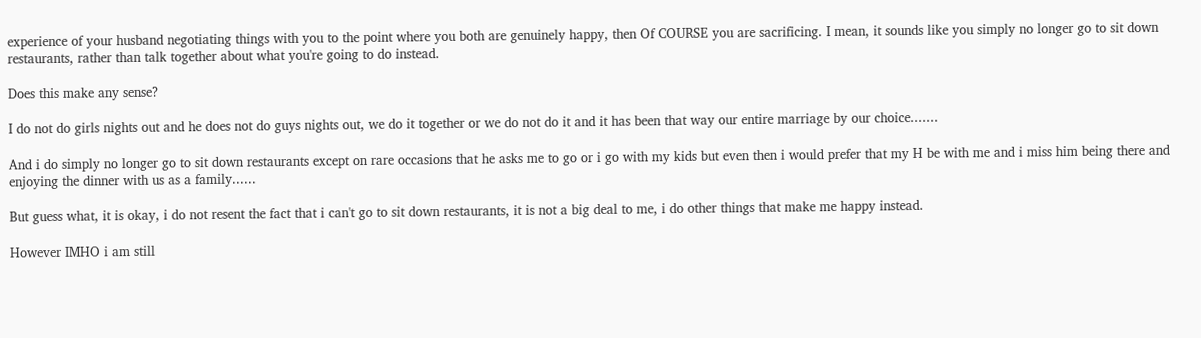experience of your husband negotiating things with you to the point where you both are genuinely happy, then Of COURSE you are sacrificing. I mean, it sounds like you simply no longer go to sit down restaurants, rather than talk together about what you're going to do instead.

Does this make any sense?

I do not do girls nights out and he does not do guys nights out, we do it together or we do not do it and it has been that way our entire marriage by our choice.......

And i do simply no longer go to sit down restaurants except on rare occasions that he asks me to go or i go with my kids but even then i would prefer that my H be with me and i miss him being there and enjoying the dinner with us as a family......

But guess what, it is okay, i do not resent the fact that i can't go to sit down restaurants, it is not a big deal to me, i do other things that make me happy instead.

However IMHO i am still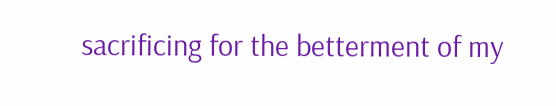sacrificing for the betterment of my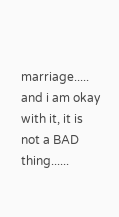marriage..... and i am okay with it, it is not a BAD thing......